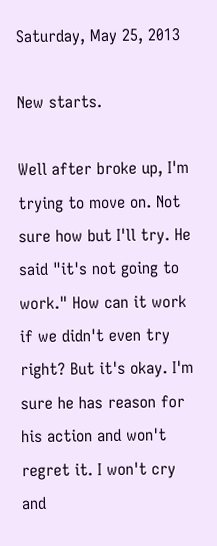Saturday, May 25, 2013

New starts.

Well after broke up, I'm trying to move on. Not sure how but I'll try. He said "it's not going to work." How can it work if we didn't even try right? But it's okay. I'm sure he has reason for his action and won't regret it. I won't cry and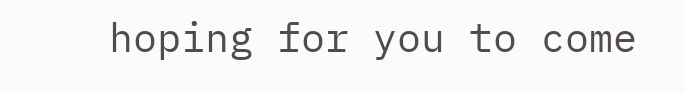hoping for you to come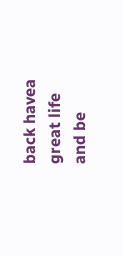back havea great life and be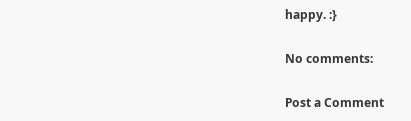happy. :}

No comments:

Post a Comment